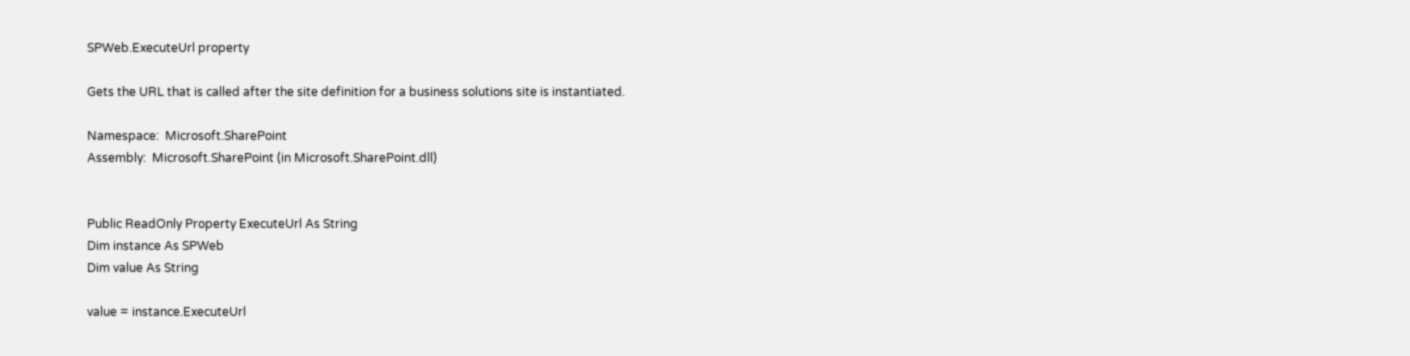SPWeb.ExecuteUrl property

Gets the URL that is called after the site definition for a business solutions site is instantiated.

Namespace:  Microsoft.SharePoint
Assembly:  Microsoft.SharePoint (in Microsoft.SharePoint.dll)


Public ReadOnly Property ExecuteUrl As String
Dim instance As SPWeb
Dim value As String

value = instance.ExecuteUrl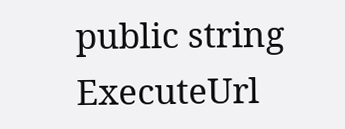public string ExecuteUrl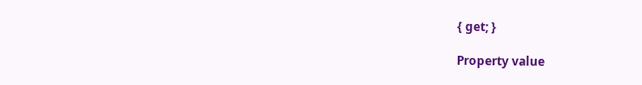{ get; }

Property value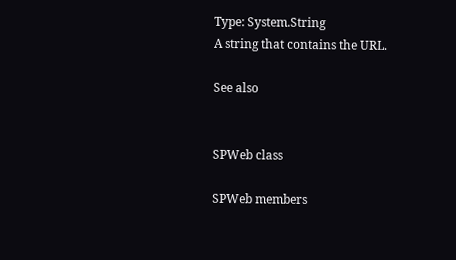Type: System.String
A string that contains the URL.

See also


SPWeb class

SPWeb members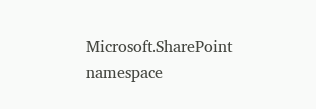Microsoft.SharePoint namespace